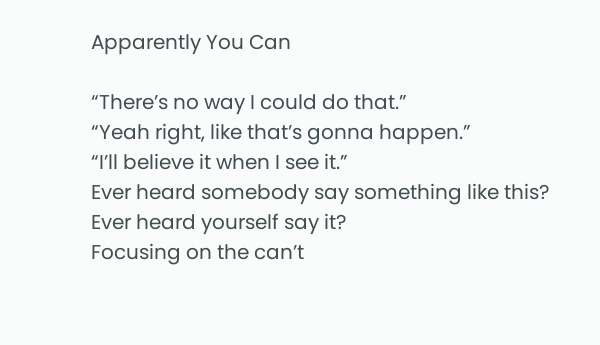Apparently You Can

“There’s no way I could do that.”
“Yeah right, like that’s gonna happen.”
“I’ll believe it when I see it.”
Ever heard somebody say something like this?
Ever heard yourself say it?
Focusing on the can’t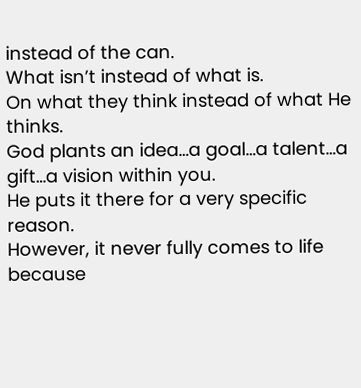instead of the can.
What isn’t instead of what is.
On what they think instead of what He thinks.
God plants an idea…a goal…a talent…a gift…a vision within you.
He puts it there for a very specific reason.
However, it never fully comes to life because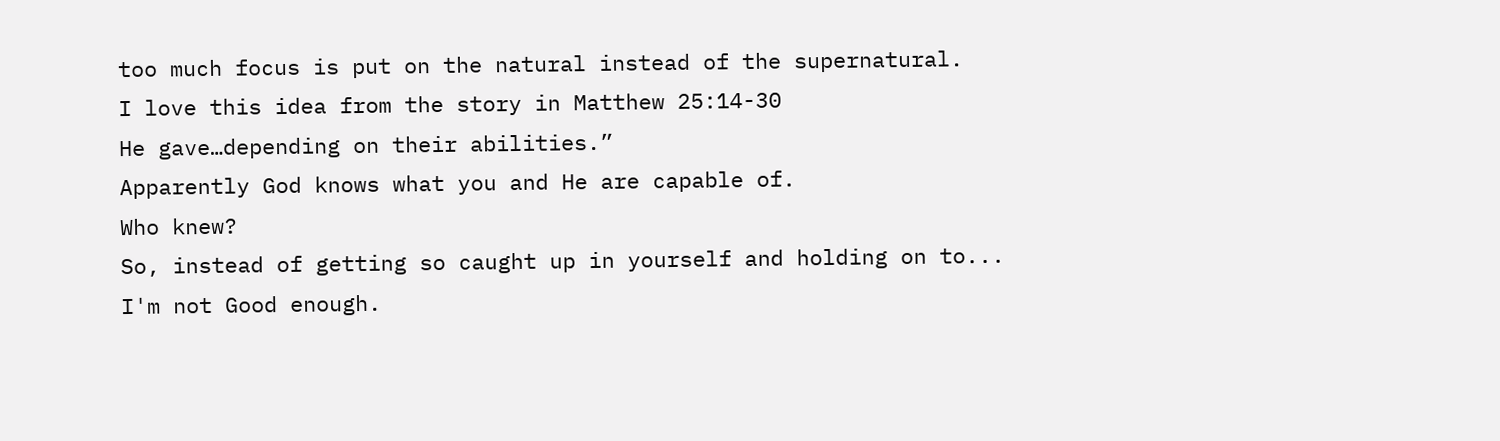too much focus is put on the natural instead of the supernatural.
I love this idea from the story in Matthew 25:14-30
He gave…depending on their abilities.”
Apparently God knows what you and He are capable of.
Who knew?
So, instead of getting so caught up in yourself and holding on to...
I'm not Good enough.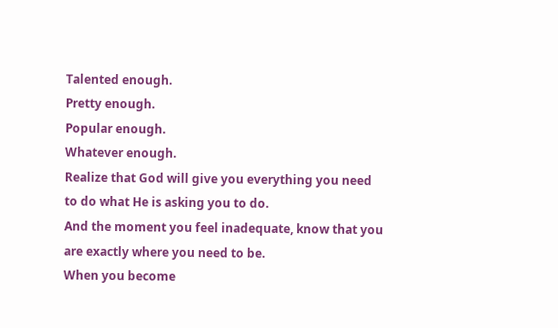Talented enough.
Pretty enough.
Popular enough.
Whatever enough.
Realize that God will give you everything you need to do what He is asking you to do.
And the moment you feel inadequate, know that you are exactly where you need to be.
When you become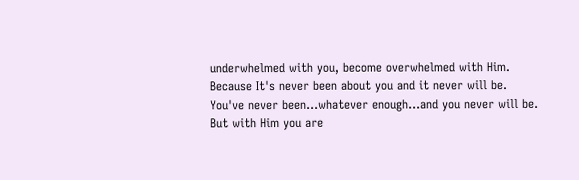underwhelmed with you, become overwhelmed with Him.
Because It's never been about you and it never will be.
You've never been...whatever enough...and you never will be.
But with Him you are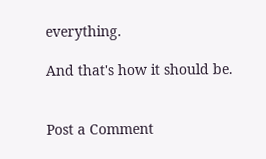everything.

And that's how it should be.


Post a Comment